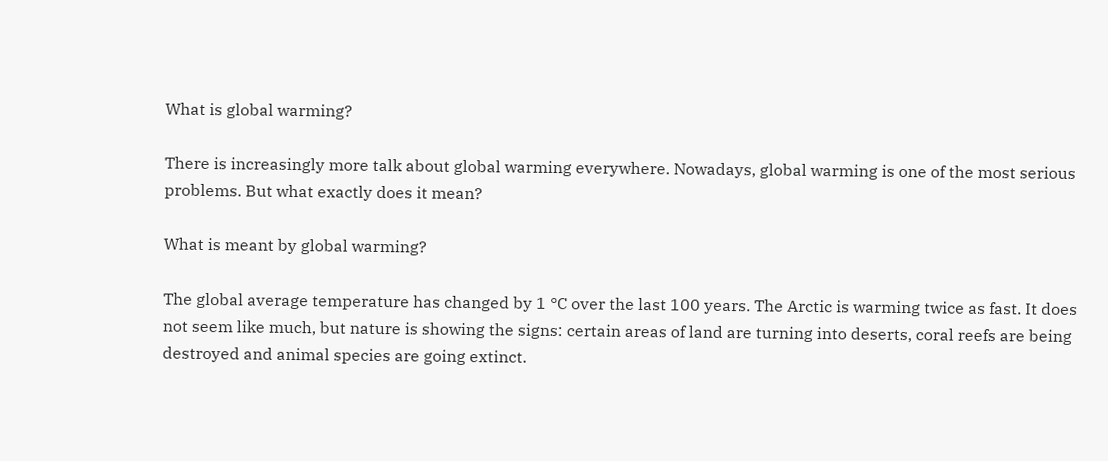What is global warming?

There is increasingly more talk about global warming everywhere. Nowadays, global warming is one of the most serious problems. But what exactly does it mean?

What is meant by global warming?

The global average temperature has changed by 1 °C over the last 100 years. The Arctic is warming twice as fast. It does not seem like much, but nature is showing the signs: certain areas of land are turning into deserts, coral reefs are being destroyed and animal species are going extinct.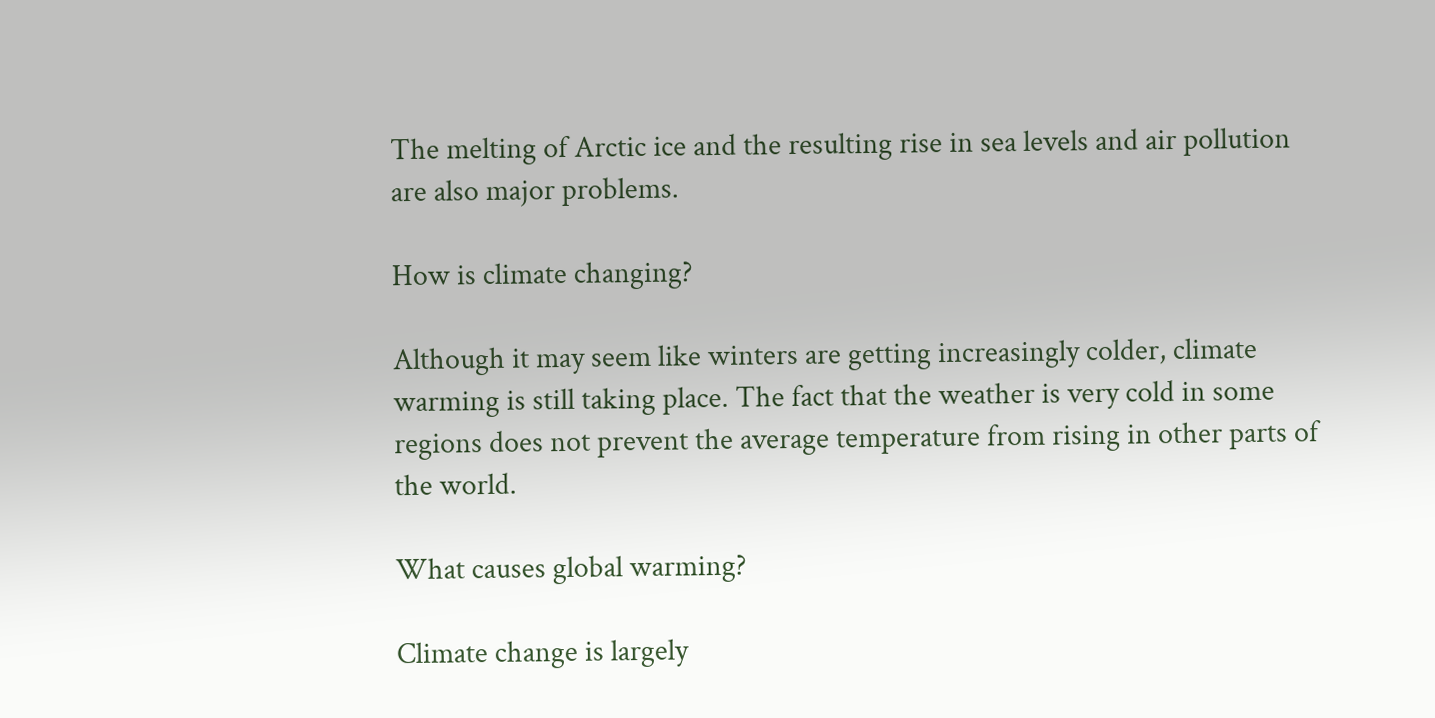The melting of Arctic ice and the resulting rise in sea levels and air pollution are also major problems.

How is climate changing?

Although it may seem like winters are getting increasingly colder, climate warming is still taking place. The fact that the weather is very cold in some regions does not prevent the average temperature from rising in other parts of the world.

What causes global warming?

Climate change is largely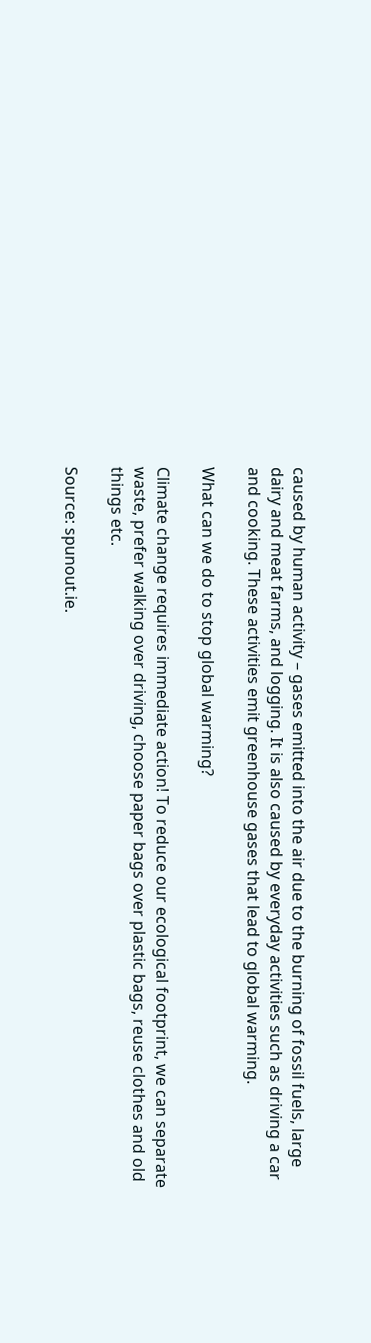caused by human activity – gases emitted into the air due to the burning of fossil fuels, large dairy and meat farms, and logging. It is also caused by everyday activities such as driving a car and cooking. These activities emit greenhouse gases that lead to global warming.

What can we do to stop global warming?

Climate change requires immediate action! To reduce our ecological footprint, we can separate waste, prefer walking over driving, choose paper bags over plastic bags, reuse clothes and old things etc.

Source: spunout.ie.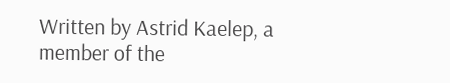Written by Astrid Kaelep, a member of the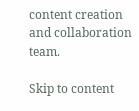content creation and collaboration team.

Skip to content